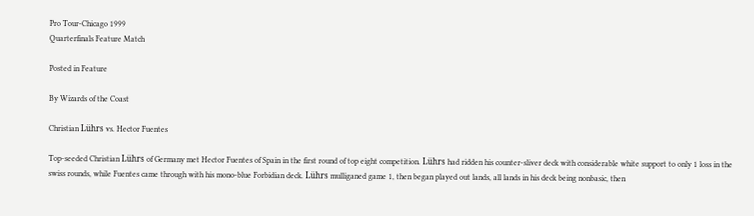Pro Tour-Chicago 1999
Quarterfinals Feature Match

Posted in Feature

By Wizards of the Coast

Christian Lührs vs. Hector Fuentes

Top-seeded Christian Lührs of Germany met Hector Fuentes of Spain in the first round of top eight competition. Lührs had ridden his counter-sliver deck with considerable white support to only 1 loss in the swiss rounds, while Fuentes came through with his mono-blue Forbidian deck. Lührs mulliganed game 1, then began played out lands, all lands in his deck being nonbasic, then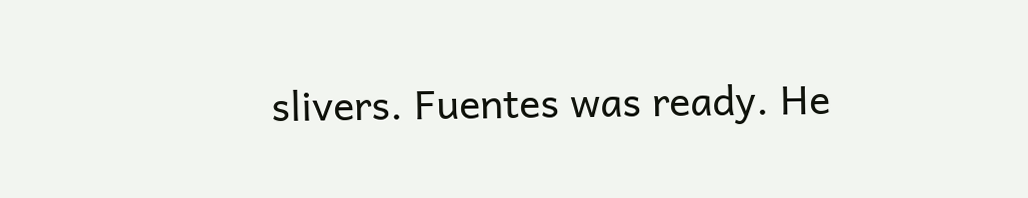slivers. Fuentes was ready. He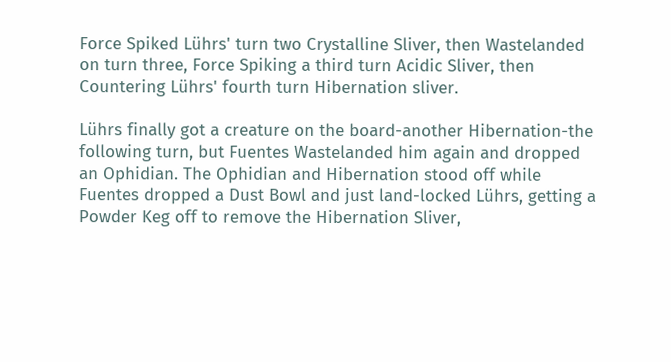Force Spiked Lührs' turn two Crystalline Sliver, then Wastelanded on turn three, Force Spiking a third turn Acidic Sliver, then Countering Lührs' fourth turn Hibernation sliver.

Lührs finally got a creature on the board-another Hibernation-the following turn, but Fuentes Wastelanded him again and dropped an Ophidian. The Ophidian and Hibernation stood off while Fuentes dropped a Dust Bowl and just land-locked Lührs, getting a Powder Keg off to remove the Hibernation Sliver,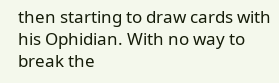then starting to draw cards with his Ophidian. With no way to break the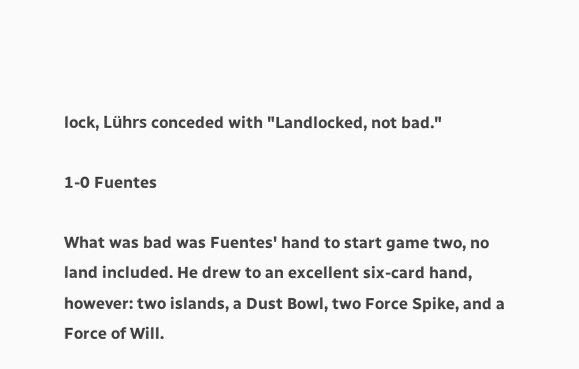lock, Lührs conceded with "Landlocked, not bad."

1-0 Fuentes

What was bad was Fuentes' hand to start game two, no land included. He drew to an excellent six-card hand, however: two islands, a Dust Bowl, two Force Spike, and a Force of Will.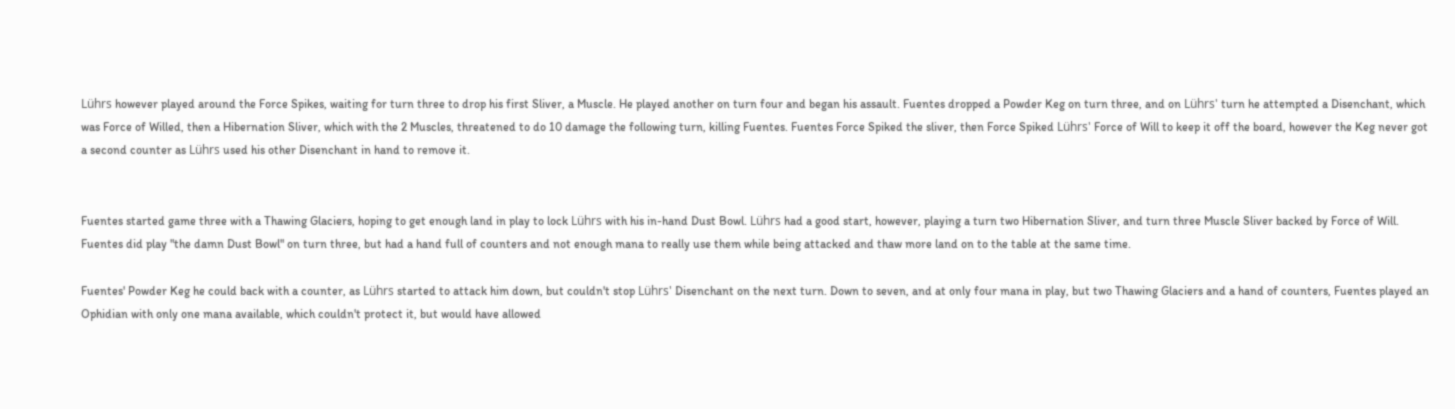Lührs however played around the Force Spikes, waiting for turn three to drop his first Sliver, a Muscle. He played another on turn four and began his assault. Fuentes dropped a Powder Keg on turn three, and on Lührs' turn he attempted a Disenchant, which was Force of Willed, then a Hibernation Sliver, which with the 2 Muscles, threatened to do 10 damage the following turn, killing Fuentes. Fuentes Force Spiked the sliver, then Force Spiked Lührs' Force of Will to keep it off the board, however the Keg never got a second counter as Lührs used his other Disenchant in hand to remove it.


Fuentes started game three with a Thawing Glaciers, hoping to get enough land in play to lock Lührs with his in-hand Dust Bowl. Lührs had a good start, however, playing a turn two Hibernation Sliver, and turn three Muscle Sliver backed by Force of Will. Fuentes did play "the damn Dust Bowl" on turn three, but had a hand full of counters and not enough mana to really use them while being attacked and thaw more land on to the table at the same time.

Fuentes' Powder Keg he could back with a counter, as Lührs started to attack him down, but couldn't stop Lührs' Disenchant on the next turn. Down to seven, and at only four mana in play, but two Thawing Glaciers and a hand of counters, Fuentes played an Ophidian with only one mana available, which couldn't protect it, but would have allowed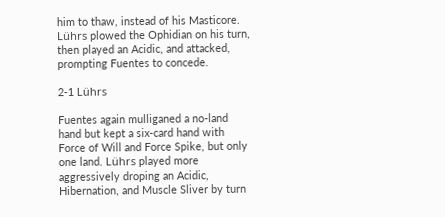him to thaw, instead of his Masticore. Lührs plowed the Ophidian on his turn, then played an Acidic, and attacked, prompting Fuentes to concede.

2-1 Lührs

Fuentes again mulliganed a no-land hand but kept a six-card hand with Force of Will and Force Spike, but only one land. Lührs played more aggressively droping an Acidic, Hibernation, and Muscle Sliver by turn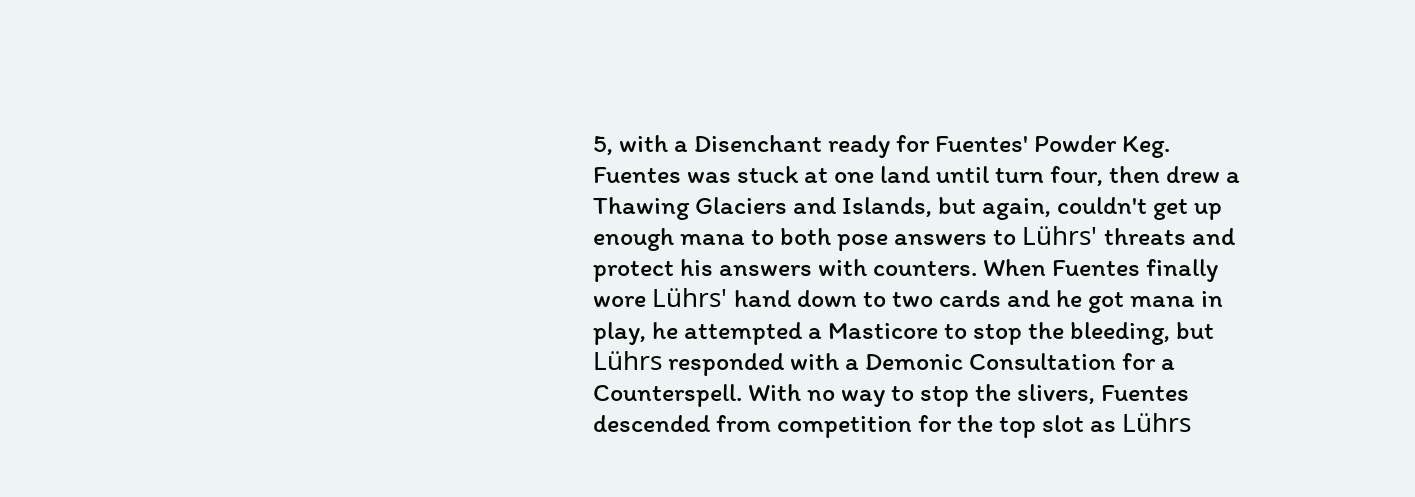5, with a Disenchant ready for Fuentes' Powder Keg. Fuentes was stuck at one land until turn four, then drew a Thawing Glaciers and Islands, but again, couldn't get up enough mana to both pose answers to Lührs' threats and protect his answers with counters. When Fuentes finally wore Lührs' hand down to two cards and he got mana in play, he attempted a Masticore to stop the bleeding, but Lührs responded with a Demonic Consultation for a Counterspell. With no way to stop the slivers, Fuentes descended from competition for the top slot as Lührs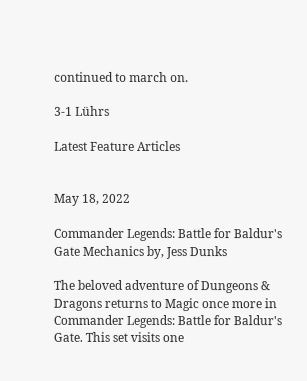continued to march on.

3-1 Lührs

Latest Feature Articles


May 18, 2022

Commander Legends: Battle for Baldur's Gate Mechanics by, Jess Dunks

The beloved adventure of Dungeons & Dragons returns to Magic once more in Commander Legends: Battle for Baldur's Gate. This set visits one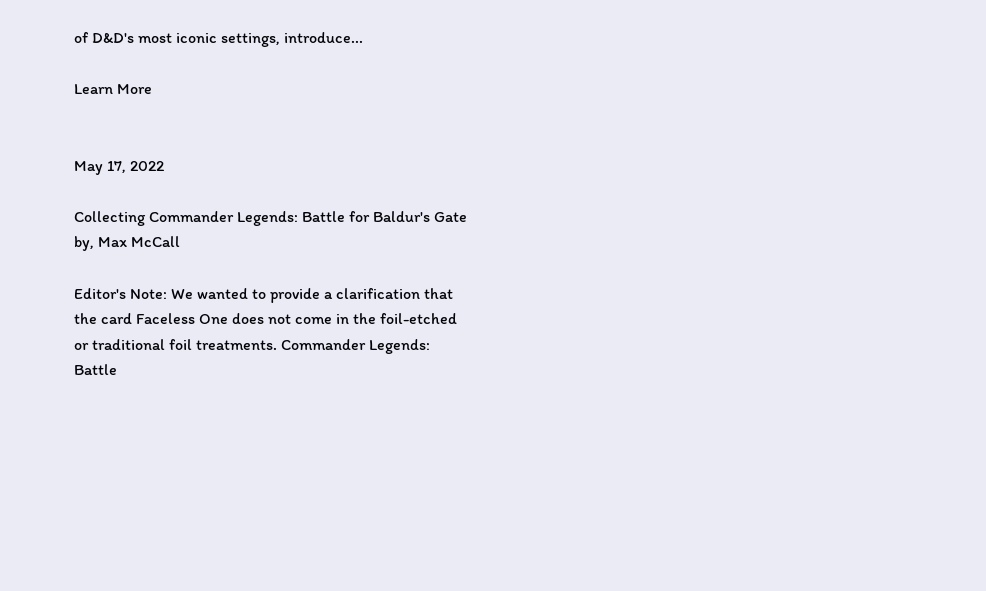of D&D's most iconic settings, introduce...

Learn More


May 17, 2022

Collecting Commander Legends: Battle for Baldur's Gate by, Max McCall

Editor's Note: We wanted to provide a clarification that the card Faceless One does not come in the foil-etched or traditional foil treatments. Commander Legends: Battle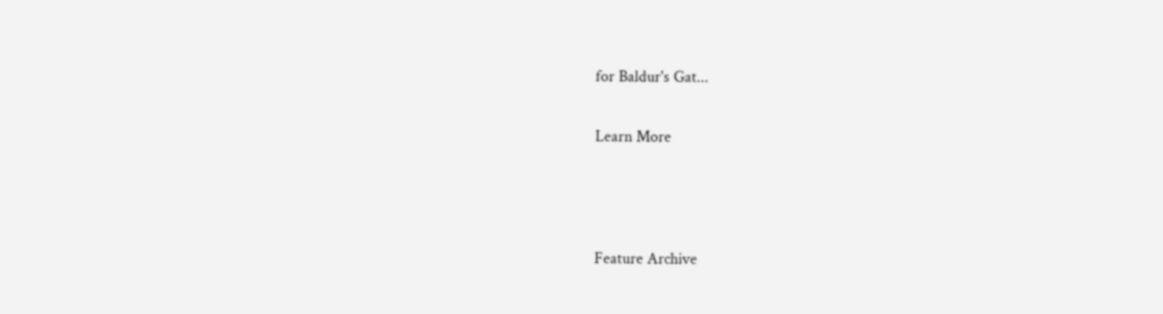for Baldur's Gat...

Learn More



Feature Archive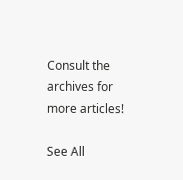Consult the archives for more articles!

See All